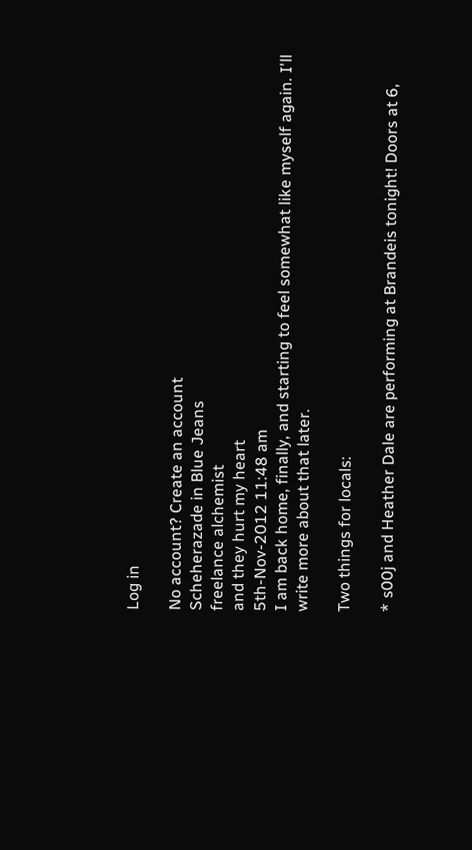Log in

No account? Create an account
Scheherazade in Blue Jeans
freelance alchemist
and they hurt my heart
5th-Nov-2012 11:48 am
I am back home, finally, and starting to feel somewhat like myself again. I'll write more about that later.

Two things for locals:

* s00j and Heather Dale are performing at Brandeis tonight! Doors at 6,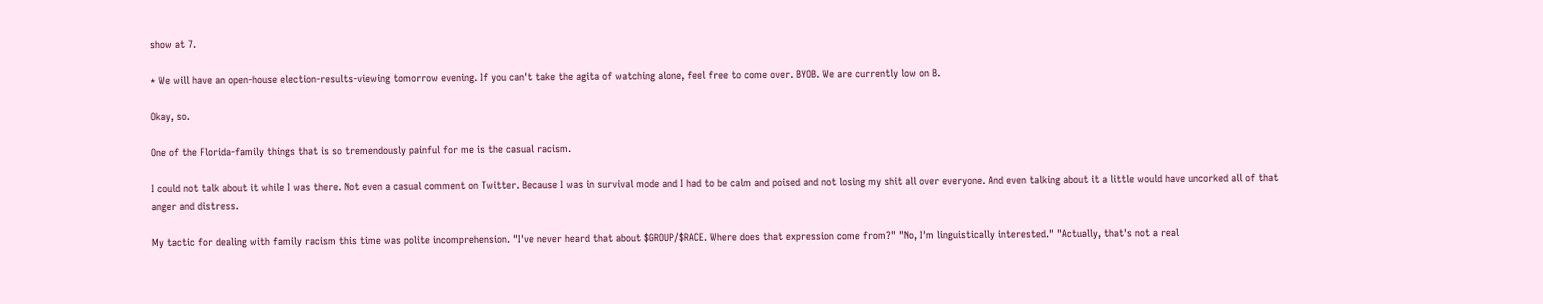show at 7.

* We will have an open-house election-results-viewing tomorrow evening. If you can't take the agita of watching alone, feel free to come over. BYOB. We are currently low on B.

Okay, so.

One of the Florida-family things that is so tremendously painful for me is the casual racism.

I could not talk about it while I was there. Not even a casual comment on Twitter. Because I was in survival mode and I had to be calm and poised and not losing my shit all over everyone. And even talking about it a little would have uncorked all of that anger and distress.

My tactic for dealing with family racism this time was polite incomprehension. "I've never heard that about $GROUP/$RACE. Where does that expression come from?" "No, I'm linguistically interested." "Actually, that's not a real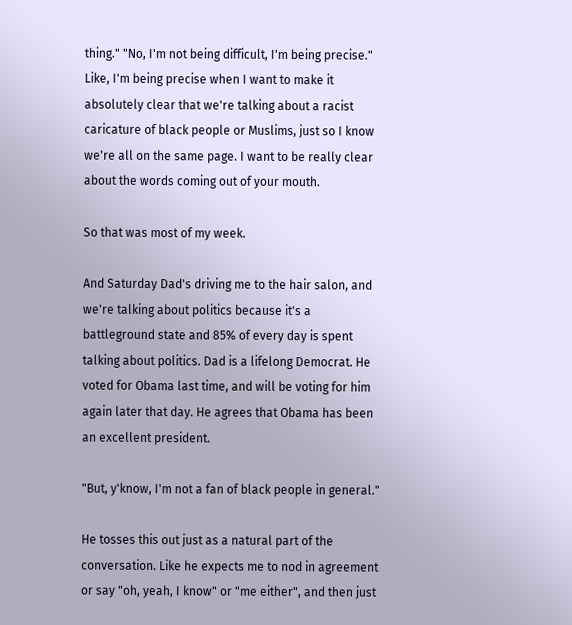thing." "No, I'm not being difficult, I'm being precise." Like, I'm being precise when I want to make it absolutely clear that we're talking about a racist caricature of black people or Muslims, just so I know we're all on the same page. I want to be really clear about the words coming out of your mouth.

So that was most of my week.

And Saturday Dad's driving me to the hair salon, and we're talking about politics because it's a battleground state and 85% of every day is spent talking about politics. Dad is a lifelong Democrat. He voted for Obama last time, and will be voting for him again later that day. He agrees that Obama has been an excellent president.

"But, y'know, I'm not a fan of black people in general."

He tosses this out just as a natural part of the conversation. Like he expects me to nod in agreement or say "oh, yeah, I know" or "me either", and then just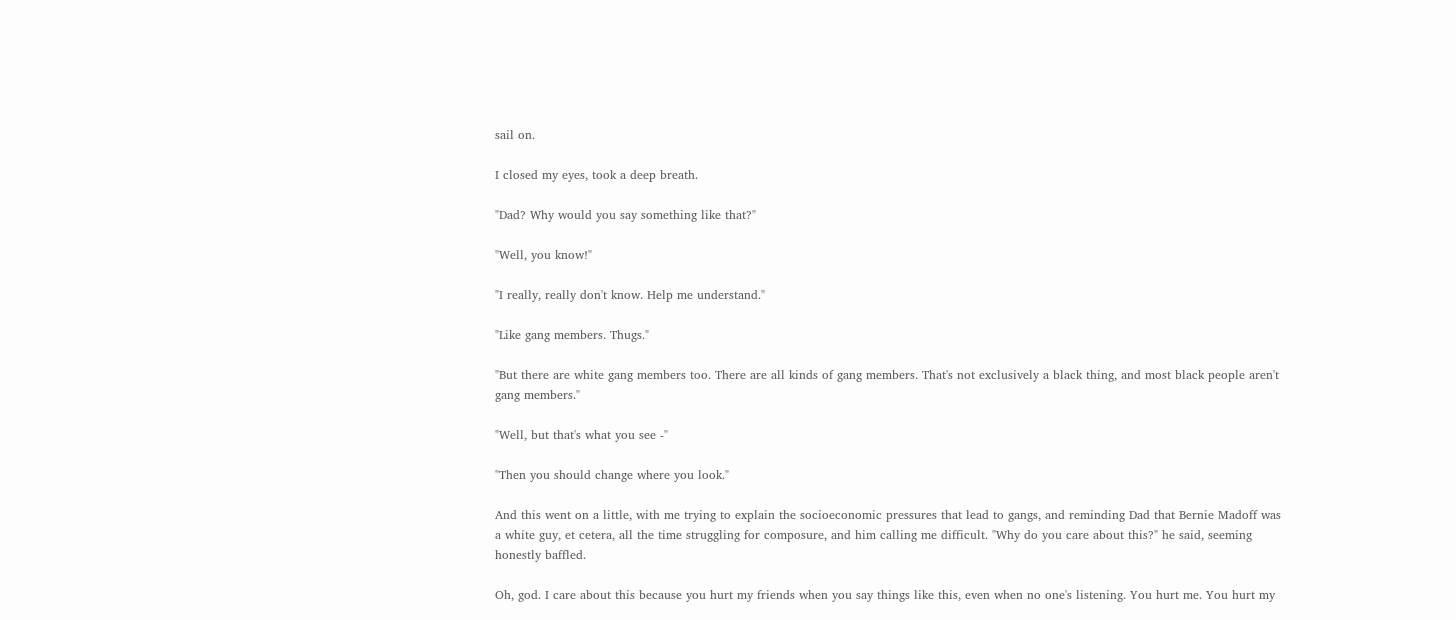sail on.

I closed my eyes, took a deep breath.

"Dad? Why would you say something like that?"

"Well, you know!"

"I really, really don't know. Help me understand."

"Like gang members. Thugs."

"But there are white gang members too. There are all kinds of gang members. That's not exclusively a black thing, and most black people aren't gang members."

"Well, but that's what you see -"

"Then you should change where you look."

And this went on a little, with me trying to explain the socioeconomic pressures that lead to gangs, and reminding Dad that Bernie Madoff was a white guy, et cetera, all the time struggling for composure, and him calling me difficult. "Why do you care about this?" he said, seeming honestly baffled.

Oh, god. I care about this because you hurt my friends when you say things like this, even when no one's listening. You hurt me. You hurt my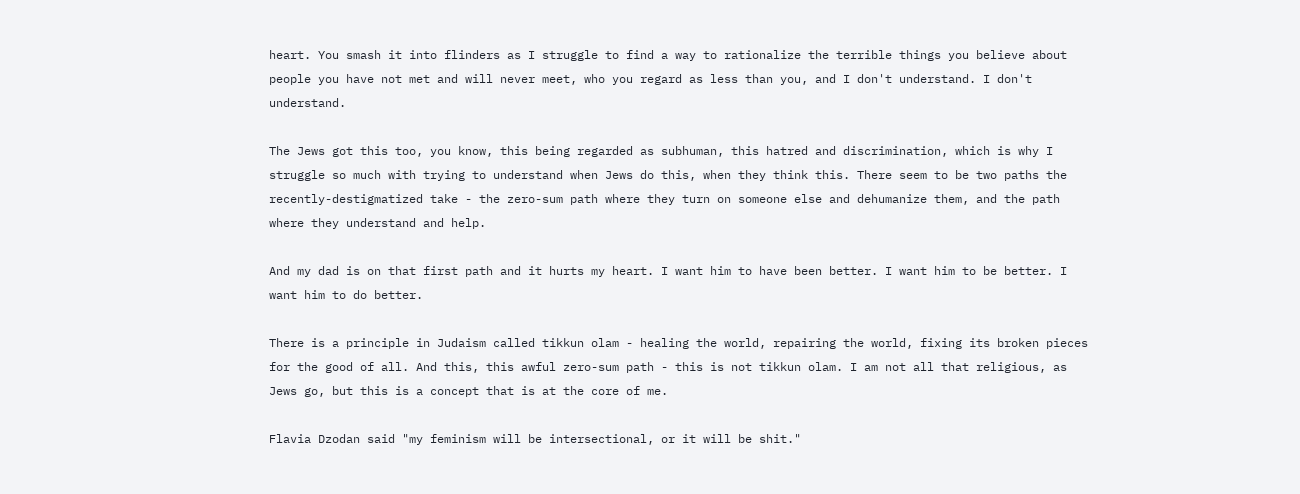heart. You smash it into flinders as I struggle to find a way to rationalize the terrible things you believe about people you have not met and will never meet, who you regard as less than you, and I don't understand. I don't understand.

The Jews got this too, you know, this being regarded as subhuman, this hatred and discrimination, which is why I struggle so much with trying to understand when Jews do this, when they think this. There seem to be two paths the recently-destigmatized take - the zero-sum path where they turn on someone else and dehumanize them, and the path where they understand and help.

And my dad is on that first path and it hurts my heart. I want him to have been better. I want him to be better. I want him to do better.

There is a principle in Judaism called tikkun olam - healing the world, repairing the world, fixing its broken pieces for the good of all. And this, this awful zero-sum path - this is not tikkun olam. I am not all that religious, as Jews go, but this is a concept that is at the core of me.

Flavia Dzodan said "my feminism will be intersectional, or it will be shit."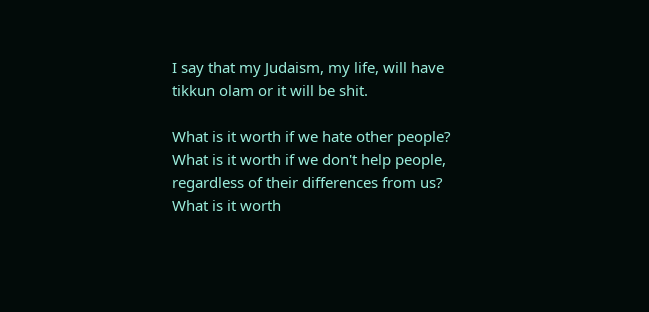I say that my Judaism, my life, will have tikkun olam or it will be shit.

What is it worth if we hate other people? What is it worth if we don't help people, regardless of their differences from us? What is it worth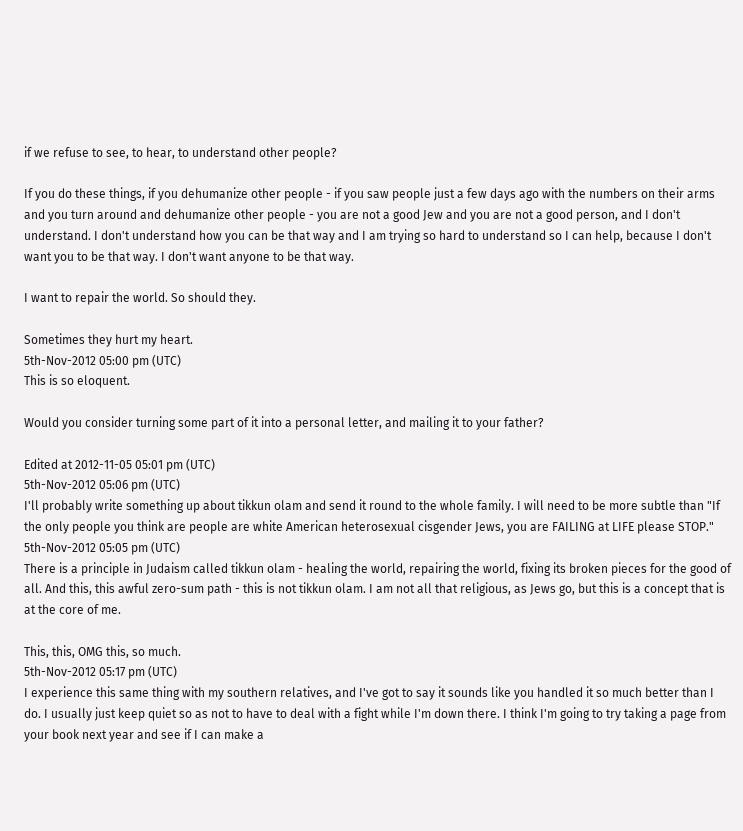if we refuse to see, to hear, to understand other people?

If you do these things, if you dehumanize other people - if you saw people just a few days ago with the numbers on their arms and you turn around and dehumanize other people - you are not a good Jew and you are not a good person, and I don't understand. I don't understand how you can be that way and I am trying so hard to understand so I can help, because I don't want you to be that way. I don't want anyone to be that way.

I want to repair the world. So should they.

Sometimes they hurt my heart.
5th-Nov-2012 05:00 pm (UTC)
This is so eloquent.

Would you consider turning some part of it into a personal letter, and mailing it to your father?

Edited at 2012-11-05 05:01 pm (UTC)
5th-Nov-2012 05:06 pm (UTC)
I'll probably write something up about tikkun olam and send it round to the whole family. I will need to be more subtle than "If the only people you think are people are white American heterosexual cisgender Jews, you are FAILING at LIFE please STOP."
5th-Nov-2012 05:05 pm (UTC)
There is a principle in Judaism called tikkun olam - healing the world, repairing the world, fixing its broken pieces for the good of all. And this, this awful zero-sum path - this is not tikkun olam. I am not all that religious, as Jews go, but this is a concept that is at the core of me.

This, this, OMG this, so much.
5th-Nov-2012 05:17 pm (UTC)
I experience this same thing with my southern relatives, and I've got to say it sounds like you handled it so much better than I do. I usually just keep quiet so as not to have to deal with a fight while I'm down there. I think I'm going to try taking a page from your book next year and see if I can make a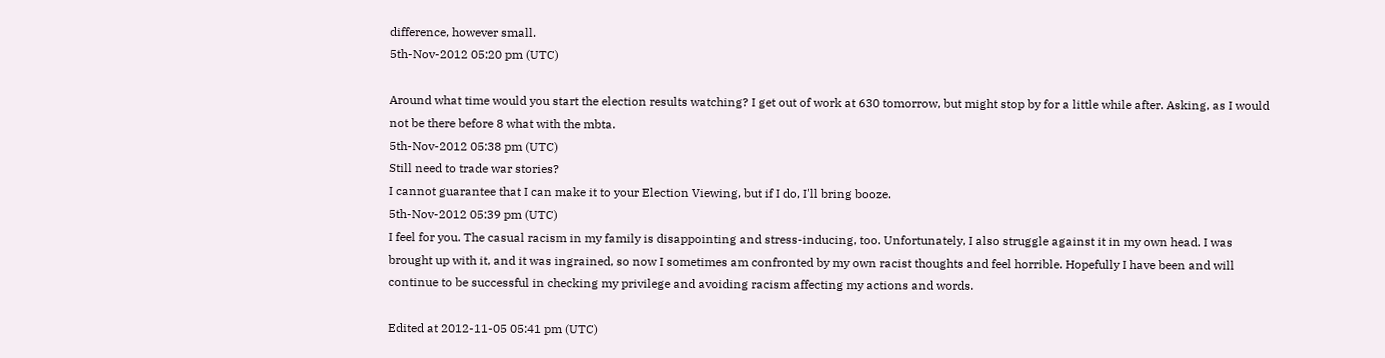difference, however small.
5th-Nov-2012 05:20 pm (UTC)

Around what time would you start the election results watching? I get out of work at 630 tomorrow, but might stop by for a little while after. Asking, as I would not be there before 8 what with the mbta.
5th-Nov-2012 05:38 pm (UTC)
Still need to trade war stories?
I cannot guarantee that I can make it to your Election Viewing, but if I do, I'll bring booze.
5th-Nov-2012 05:39 pm (UTC)
I feel for you. The casual racism in my family is disappointing and stress-inducing, too. Unfortunately, I also struggle against it in my own head. I was brought up with it, and it was ingrained, so now I sometimes am confronted by my own racist thoughts and feel horrible. Hopefully I have been and will continue to be successful in checking my privilege and avoiding racism affecting my actions and words.

Edited at 2012-11-05 05:41 pm (UTC)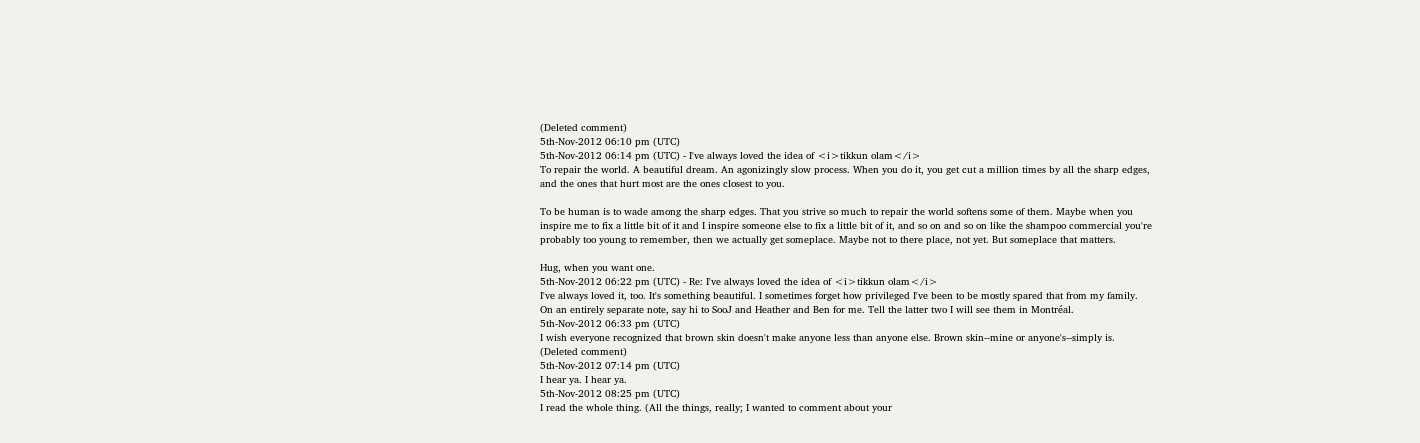(Deleted comment)
5th-Nov-2012 06:10 pm (UTC)
5th-Nov-2012 06:14 pm (UTC) - I've always loved the idea of <i>tikkun olam</i>
To repair the world. A beautiful dream. An agonizingly slow process. When you do it, you get cut a million times by all the sharp edges, and the ones that hurt most are the ones closest to you.

To be human is to wade among the sharp edges. That you strive so much to repair the world softens some of them. Maybe when you inspire me to fix a little bit of it and I inspire someone else to fix a little bit of it, and so on and so on like the shampoo commercial you're probably too young to remember, then we actually get someplace. Maybe not to there place, not yet. But someplace that matters.

Hug, when you want one.
5th-Nov-2012 06:22 pm (UTC) - Re: I've always loved the idea of <i>tikkun olam</i>
I've always loved it, too. It's something beautiful. I sometimes forget how privileged I've been to be mostly spared that from my family. On an entirely separate note, say hi to SooJ and Heather and Ben for me. Tell the latter two I will see them in Montréal.
5th-Nov-2012 06:33 pm (UTC)
I wish everyone recognized that brown skin doesn't make anyone less than anyone else. Brown skin--mine or anyone's--simply is.
(Deleted comment)
5th-Nov-2012 07:14 pm (UTC)
I hear ya. I hear ya.
5th-Nov-2012 08:25 pm (UTC)
I read the whole thing. (All the things, really; I wanted to comment about your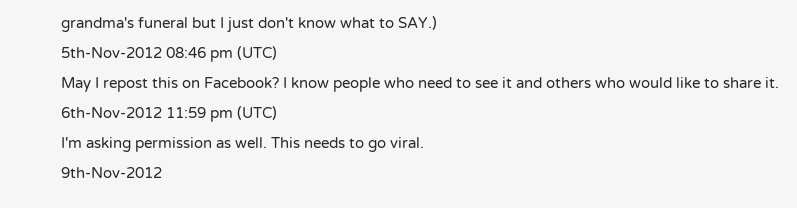grandma's funeral but I just don't know what to SAY.)
5th-Nov-2012 08:46 pm (UTC)
May I repost this on Facebook? I know people who need to see it and others who would like to share it.
6th-Nov-2012 11:59 pm (UTC)
I'm asking permission as well. This needs to go viral.
9th-Nov-2012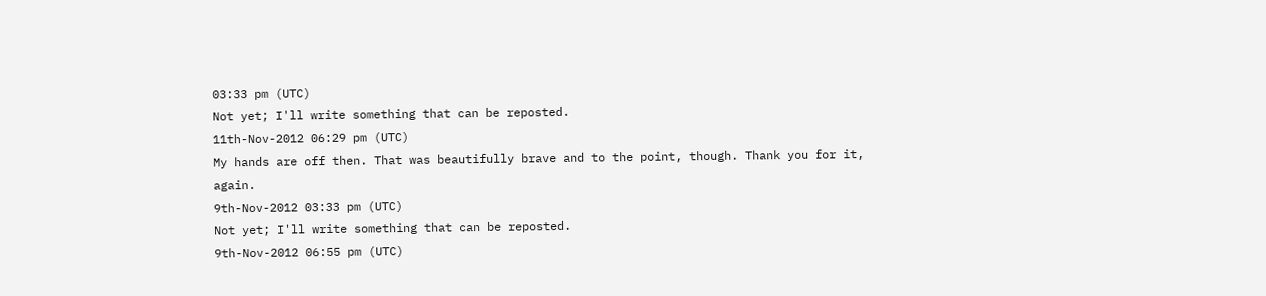03:33 pm (UTC)
Not yet; I'll write something that can be reposted.
11th-Nov-2012 06:29 pm (UTC)
My hands are off then. That was beautifully brave and to the point, though. Thank you for it, again.
9th-Nov-2012 03:33 pm (UTC)
Not yet; I'll write something that can be reposted.
9th-Nov-2012 06:55 pm (UTC)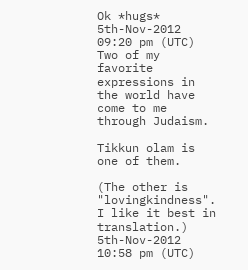Ok *hugs*
5th-Nov-2012 09:20 pm (UTC)
Two of my favorite expressions in the world have come to me through Judaism.

Tikkun olam is one of them.

(The other is "lovingkindness". I like it best in translation.)
5th-Nov-2012 10:58 pm (UTC)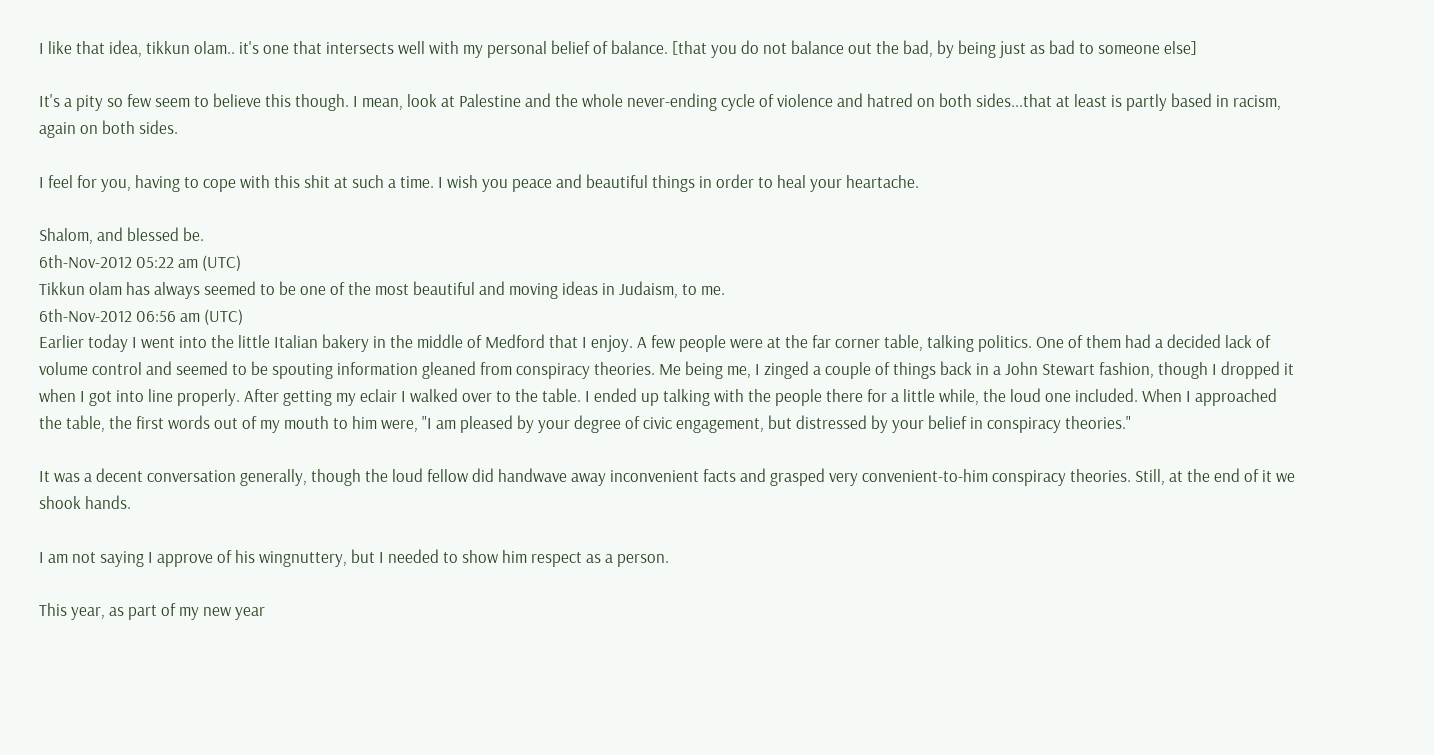I like that idea, tikkun olam.. it's one that intersects well with my personal belief of balance. [that you do not balance out the bad, by being just as bad to someone else]

It's a pity so few seem to believe this though. I mean, look at Palestine and the whole never-ending cycle of violence and hatred on both sides...that at least is partly based in racism, again on both sides.

I feel for you, having to cope with this shit at such a time. I wish you peace and beautiful things in order to heal your heartache.

Shalom, and blessed be.
6th-Nov-2012 05:22 am (UTC)
Tikkun olam has always seemed to be one of the most beautiful and moving ideas in Judaism, to me.
6th-Nov-2012 06:56 am (UTC)
Earlier today I went into the little Italian bakery in the middle of Medford that I enjoy. A few people were at the far corner table, talking politics. One of them had a decided lack of volume control and seemed to be spouting information gleaned from conspiracy theories. Me being me, I zinged a couple of things back in a John Stewart fashion, though I dropped it when I got into line properly. After getting my eclair I walked over to the table. I ended up talking with the people there for a little while, the loud one included. When I approached the table, the first words out of my mouth to him were, "I am pleased by your degree of civic engagement, but distressed by your belief in conspiracy theories."

It was a decent conversation generally, though the loud fellow did handwave away inconvenient facts and grasped very convenient-to-him conspiracy theories. Still, at the end of it we shook hands.

I am not saying I approve of his wingnuttery, but I needed to show him respect as a person.

This year, as part of my new year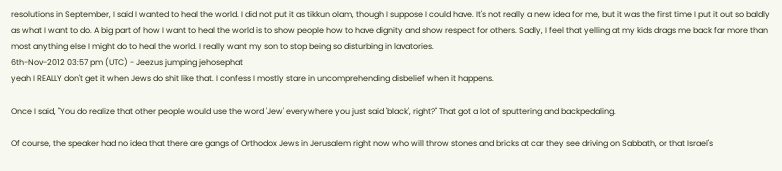resolutions in September, I said I wanted to heal the world. I did not put it as tikkun olam, though I suppose I could have. It's not really a new idea for me, but it was the first time I put it out so baldly as what I want to do. A big part of how I want to heal the world is to show people how to have dignity and show respect for others. Sadly, I feel that yelling at my kids drags me back far more than most anything else I might do to heal the world. I really want my son to stop being so disturbing in lavatories.
6th-Nov-2012 03:57 pm (UTC) - Jeezus jumping jehosephat
yeah I REALLY don't get it when Jews do shit like that. I confess I mostly stare in uncomprehending disbelief when it happens.

Once I said, "You do realize that other people would use the word 'Jew' everywhere you just said 'black', right?" That got a lot of sputtering and backpedaling.

Of course, the speaker had no idea that there are gangs of Orthodox Jews in Jerusalem right now who will throw stones and bricks at car they see driving on Sabbath, or that Israel's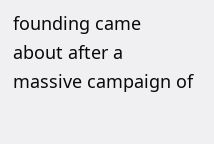founding came about after a massive campaign of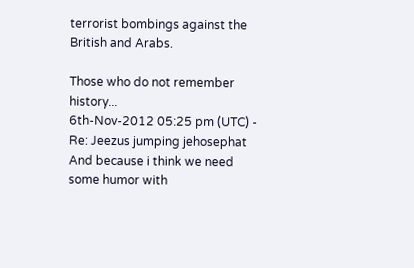terrorist bombings against the British and Arabs.

Those who do not remember history...
6th-Nov-2012 05:25 pm (UTC) - Re: Jeezus jumping jehosephat
And because i think we need some humor with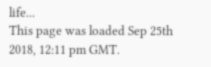life...
This page was loaded Sep 25th 2018, 12:11 pm GMT.